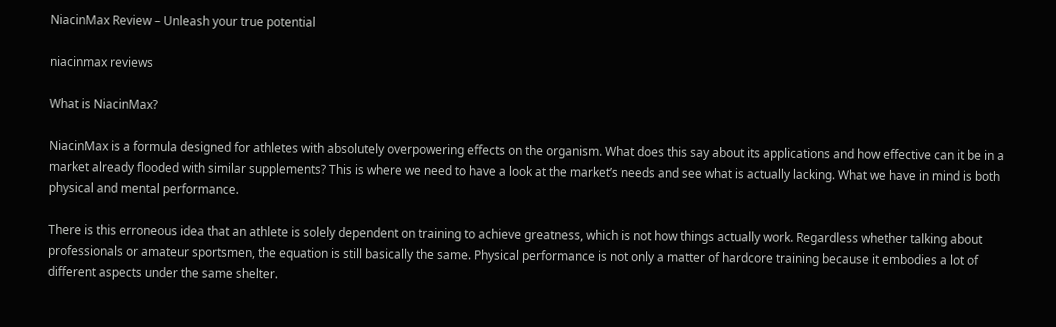NiacinMax Review – Unleash your true potential

niacinmax reviews

What is NiacinMax?

NiacinMax is a formula designed for athletes with absolutely overpowering effects on the organism. What does this say about its applications and how effective can it be in a market already flooded with similar supplements? This is where we need to have a look at the market’s needs and see what is actually lacking. What we have in mind is both physical and mental performance.

There is this erroneous idea that an athlete is solely dependent on training to achieve greatness, which is not how things actually work. Regardless whether talking about professionals or amateur sportsmen, the equation is still basically the same. Physical performance is not only a matter of hardcore training because it embodies a lot of different aspects under the same shelter.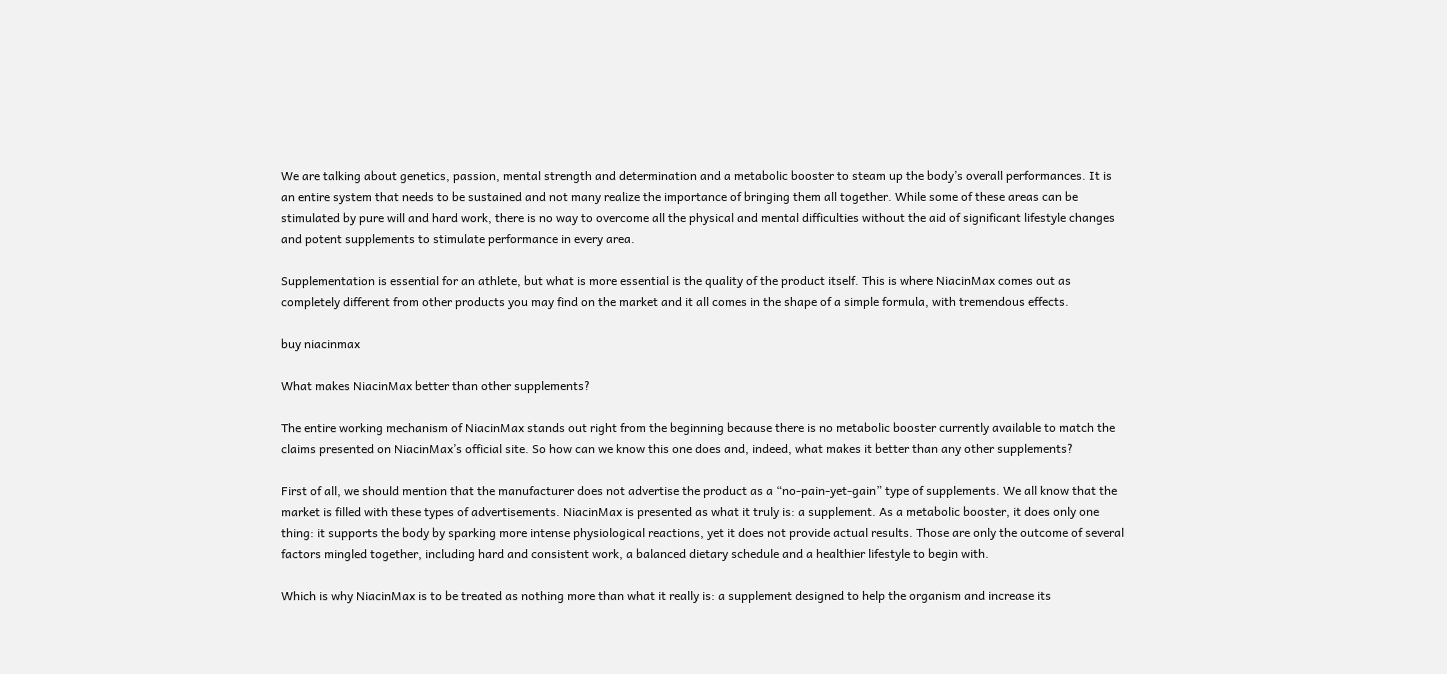We are talking about genetics, passion, mental strength and determination and a metabolic booster to steam up the body’s overall performances. It is an entire system that needs to be sustained and not many realize the importance of bringing them all together. While some of these areas can be stimulated by pure will and hard work, there is no way to overcome all the physical and mental difficulties without the aid of significant lifestyle changes and potent supplements to stimulate performance in every area.

Supplementation is essential for an athlete, but what is more essential is the quality of the product itself. This is where NiacinMax comes out as completely different from other products you may find on the market and it all comes in the shape of a simple formula, with tremendous effects.

buy niacinmax

What makes NiacinMax better than other supplements?

The entire working mechanism of NiacinMax stands out right from the beginning because there is no metabolic booster currently available to match the claims presented on NiacinMax’s official site. So how can we know this one does and, indeed, what makes it better than any other supplements?

First of all, we should mention that the manufacturer does not advertise the product as a “no-pain-yet-gain” type of supplements. We all know that the market is filled with these types of advertisements. NiacinMax is presented as what it truly is: a supplement. As a metabolic booster, it does only one thing: it supports the body by sparking more intense physiological reactions, yet it does not provide actual results. Those are only the outcome of several factors mingled together, including hard and consistent work, a balanced dietary schedule and a healthier lifestyle to begin with.

Which is why NiacinMax is to be treated as nothing more than what it really is: a supplement designed to help the organism and increase its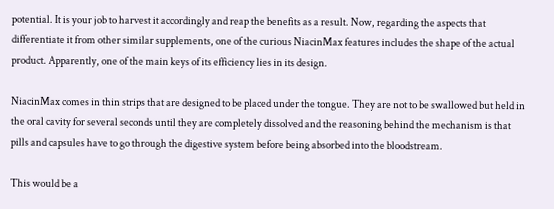potential. It is your job to harvest it accordingly and reap the benefits as a result. Now, regarding the aspects that differentiate it from other similar supplements, one of the curious NiacinMax features includes the shape of the actual product. Apparently, one of the main keys of its efficiency lies in its design.

NiacinMax comes in thin strips that are designed to be placed under the tongue. They are not to be swallowed but held in the oral cavity for several seconds until they are completely dissolved and the reasoning behind the mechanism is that pills and capsules have to go through the digestive system before being absorbed into the bloodstream.

This would be a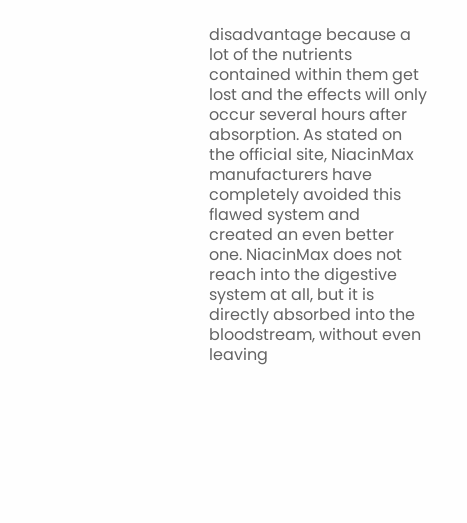disadvantage because a lot of the nutrients contained within them get lost and the effects will only occur several hours after absorption. As stated on the official site, NiacinMax manufacturers have completely avoided this flawed system and created an even better one. NiacinMax does not reach into the digestive system at all, but it is directly absorbed into the bloodstream, without even leaving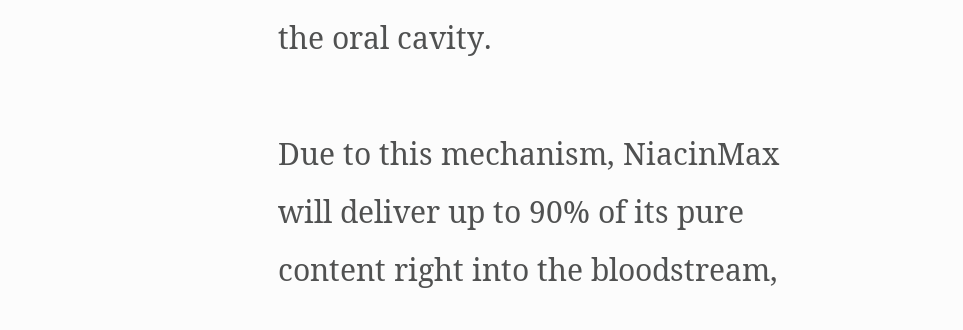the oral cavity.

Due to this mechanism, NiacinMax will deliver up to 90% of its pure content right into the bloodstream,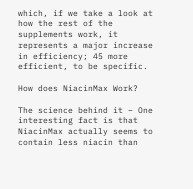which, if we take a look at how the rest of the supplements work, it represents a major increase in efficiency; 45 more efficient, to be specific.

How does NiacinMax Work?

The science behind it – One interesting fact is that NiacinMax actually seems to contain less niacin than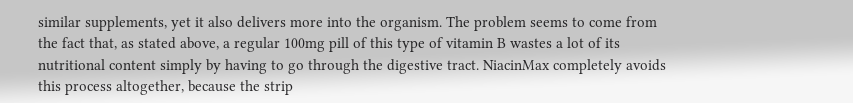similar supplements, yet it also delivers more into the organism. The problem seems to come from the fact that, as stated above, a regular 100mg pill of this type of vitamin B wastes a lot of its nutritional content simply by having to go through the digestive tract. NiacinMax completely avoids this process altogether, because the strip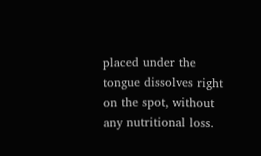placed under the tongue dissolves right on the spot, without any nutritional loss.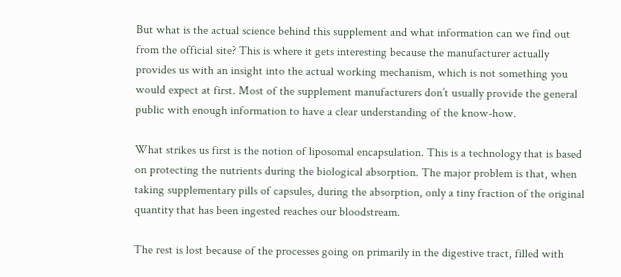But what is the actual science behind this supplement and what information can we find out from the official site? This is where it gets interesting because the manufacturer actually provides us with an insight into the actual working mechanism, which is not something you would expect at first. Most of the supplement manufacturers don’t usually provide the general public with enough information to have a clear understanding of the know-how.

What strikes us first is the notion of liposomal encapsulation. This is a technology that is based on protecting the nutrients during the biological absorption. The major problem is that, when taking supplementary pills of capsules, during the absorption, only a tiny fraction of the original quantity that has been ingested reaches our bloodstream.

The rest is lost because of the processes going on primarily in the digestive tract, filled with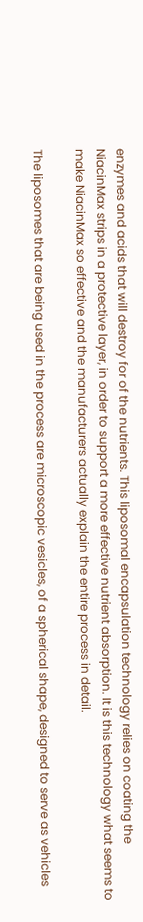enzymes and acids that will destroy for of the nutrients. This liposomal encapsulation technology relies on coating the NiacinMax strips in a protective layer, in order to support a more effective nutrient absorption. It is this technology what seems to make NiacinMax so effective and the manufacturers actually explain the entire process in detail.

The liposomes that are being used in the process are microscopic vesicles, of a spherical shape, designed to serve as vehicles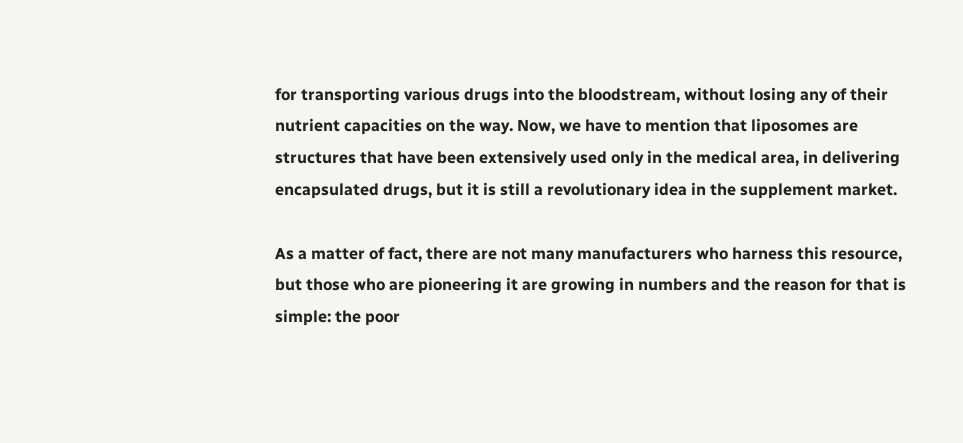for transporting various drugs into the bloodstream, without losing any of their nutrient capacities on the way. Now, we have to mention that liposomes are structures that have been extensively used only in the medical area, in delivering encapsulated drugs, but it is still a revolutionary idea in the supplement market.

As a matter of fact, there are not many manufacturers who harness this resource, but those who are pioneering it are growing in numbers and the reason for that is simple: the poor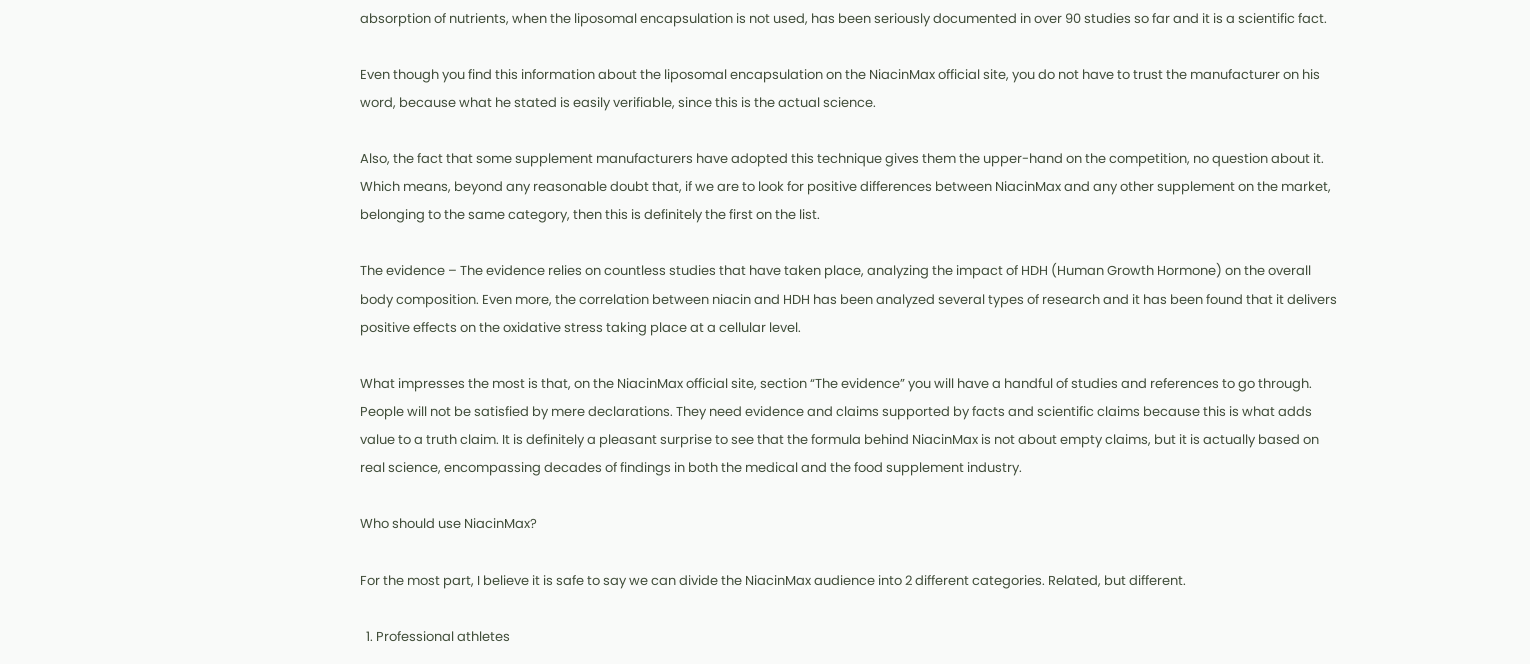absorption of nutrients, when the liposomal encapsulation is not used, has been seriously documented in over 90 studies so far and it is a scientific fact.

Even though you find this information about the liposomal encapsulation on the NiacinMax official site, you do not have to trust the manufacturer on his word, because what he stated is easily verifiable, since this is the actual science.

Also, the fact that some supplement manufacturers have adopted this technique gives them the upper-hand on the competition, no question about it. Which means, beyond any reasonable doubt that, if we are to look for positive differences between NiacinMax and any other supplement on the market, belonging to the same category, then this is definitely the first on the list.

The evidence – The evidence relies on countless studies that have taken place, analyzing the impact of HDH (Human Growth Hormone) on the overall body composition. Even more, the correlation between niacin and HDH has been analyzed several types of research and it has been found that it delivers positive effects on the oxidative stress taking place at a cellular level.

What impresses the most is that, on the NiacinMax official site, section “The evidence” you will have a handful of studies and references to go through. People will not be satisfied by mere declarations. They need evidence and claims supported by facts and scientific claims because this is what adds value to a truth claim. It is definitely a pleasant surprise to see that the formula behind NiacinMax is not about empty claims, but it is actually based on real science, encompassing decades of findings in both the medical and the food supplement industry.

Who should use NiacinMax?

For the most part, I believe it is safe to say we can divide the NiacinMax audience into 2 different categories. Related, but different.

  1. Professional athletes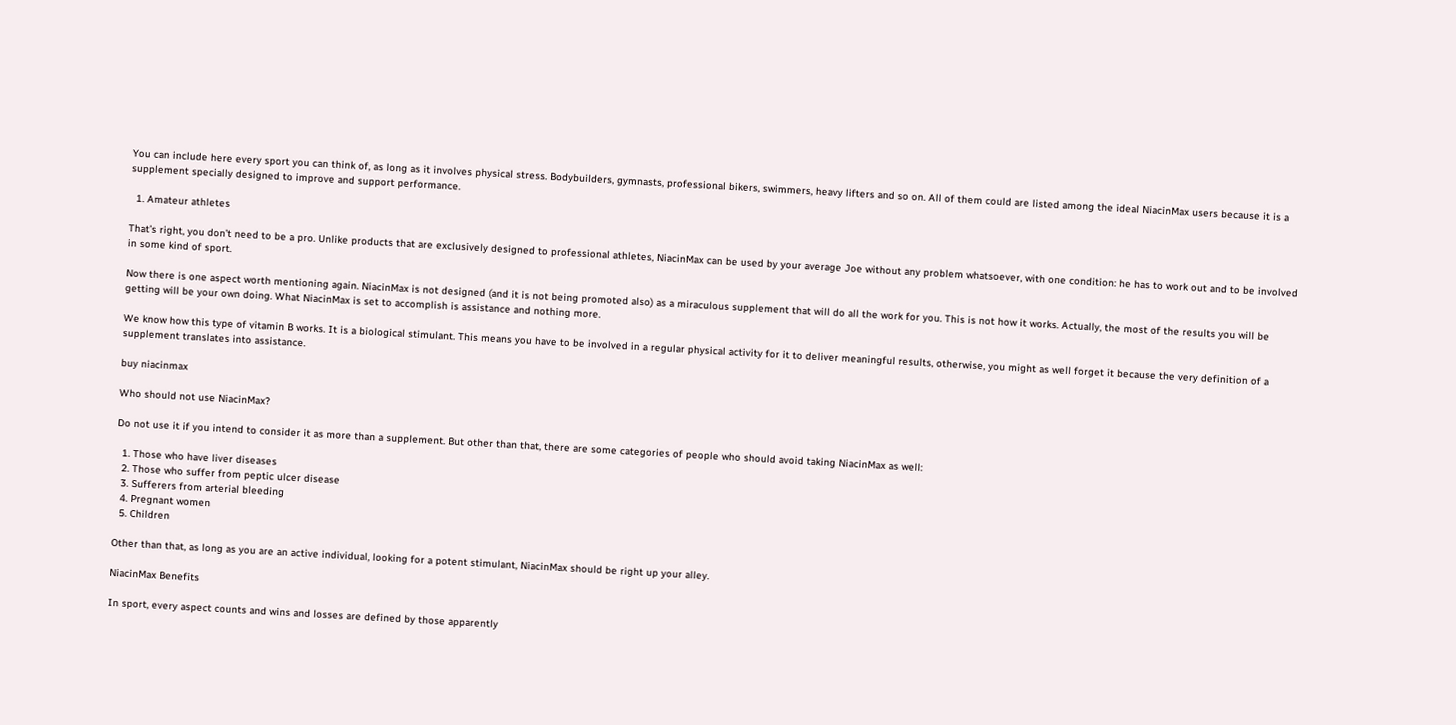You can include here every sport you can think of, as long as it involves physical stress. Bodybuilders, gymnasts, professional bikers, swimmers, heavy lifters and so on. All of them could are listed among the ideal NiacinMax users because it is a supplement specially designed to improve and support performance.

  1. Amateur athletes

That’s right, you don’t need to be a pro. Unlike products that are exclusively designed to professional athletes, NiacinMax can be used by your average Joe without any problem whatsoever, with one condition: he has to work out and to be involved in some kind of sport.

Now there is one aspect worth mentioning again. NiacinMax is not designed (and it is not being promoted also) as a miraculous supplement that will do all the work for you. This is not how it works. Actually, the most of the results you will be getting will be your own doing. What NiacinMax is set to accomplish is assistance and nothing more.

We know how this type of vitamin B works. It is a biological stimulant. This means you have to be involved in a regular physical activity for it to deliver meaningful results, otherwise, you might as well forget it because the very definition of a supplement translates into assistance.

buy niacinmax

Who should not use NiacinMax?

Do not use it if you intend to consider it as more than a supplement. But other than that, there are some categories of people who should avoid taking NiacinMax as well:

  1. Those who have liver diseases
  2. Those who suffer from peptic ulcer disease
  3. Sufferers from arterial bleeding
  4. Pregnant women
  5. Children

Other than that, as long as you are an active individual, looking for a potent stimulant, NiacinMax should be right up your alley.

NiacinMax Benefits

In sport, every aspect counts and wins and losses are defined by those apparently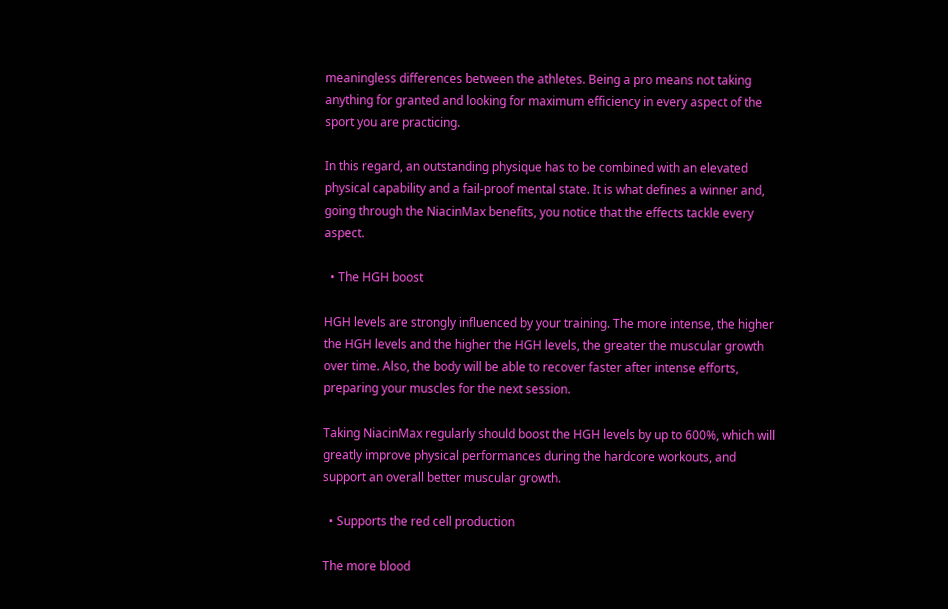meaningless differences between the athletes. Being a pro means not taking anything for granted and looking for maximum efficiency in every aspect of the sport you are practicing.

In this regard, an outstanding physique has to be combined with an elevated physical capability and a fail-proof mental state. It is what defines a winner and, going through the NiacinMax benefits, you notice that the effects tackle every aspect.

  • The HGH boost

HGH levels are strongly influenced by your training. The more intense, the higher the HGH levels and the higher the HGH levels, the greater the muscular growth over time. Also, the body will be able to recover faster after intense efforts, preparing your muscles for the next session.

Taking NiacinMax regularly should boost the HGH levels by up to 600%, which will greatly improve physical performances during the hardcore workouts, and support an overall better muscular growth.

  • Supports the red cell production

The more blood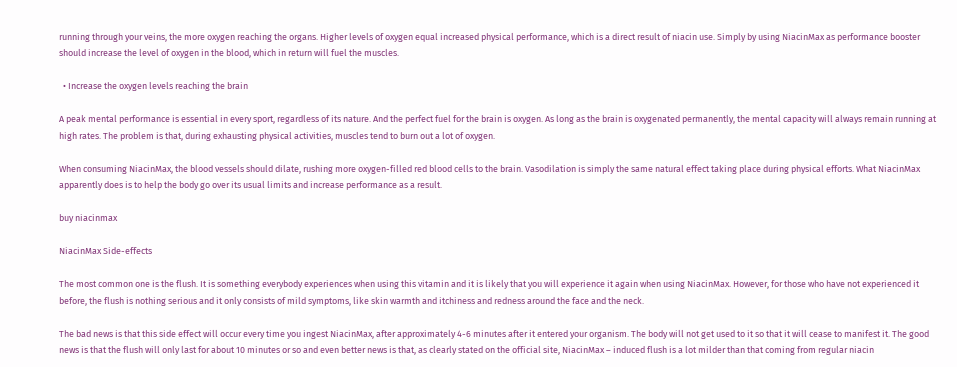running through your veins, the more oxygen reaching the organs. Higher levels of oxygen equal increased physical performance, which is a direct result of niacin use. Simply by using NiacinMax as performance booster should increase the level of oxygen in the blood, which in return will fuel the muscles.

  • Increase the oxygen levels reaching the brain

A peak mental performance is essential in every sport, regardless of its nature. And the perfect fuel for the brain is oxygen. As long as the brain is oxygenated permanently, the mental capacity will always remain running at high rates. The problem is that, during exhausting physical activities, muscles tend to burn out a lot of oxygen.

When consuming NiacinMax, the blood vessels should dilate, rushing more oxygen-filled red blood cells to the brain. Vasodilation is simply the same natural effect taking place during physical efforts. What NiacinMax apparently does is to help the body go over its usual limits and increase performance as a result.

buy niacinmax

NiacinMax Side-effects

The most common one is the flush. It is something everybody experiences when using this vitamin and it is likely that you will experience it again when using NiacinMax. However, for those who have not experienced it before, the flush is nothing serious and it only consists of mild symptoms, like skin warmth and itchiness and redness around the face and the neck.

The bad news is that this side effect will occur every time you ingest NiacinMax, after approximately 4-6 minutes after it entered your organism. The body will not get used to it so that it will cease to manifest it. The good news is that the flush will only last for about 10 minutes or so and even better news is that, as clearly stated on the official site, NiacinMax – induced flush is a lot milder than that coming from regular niacin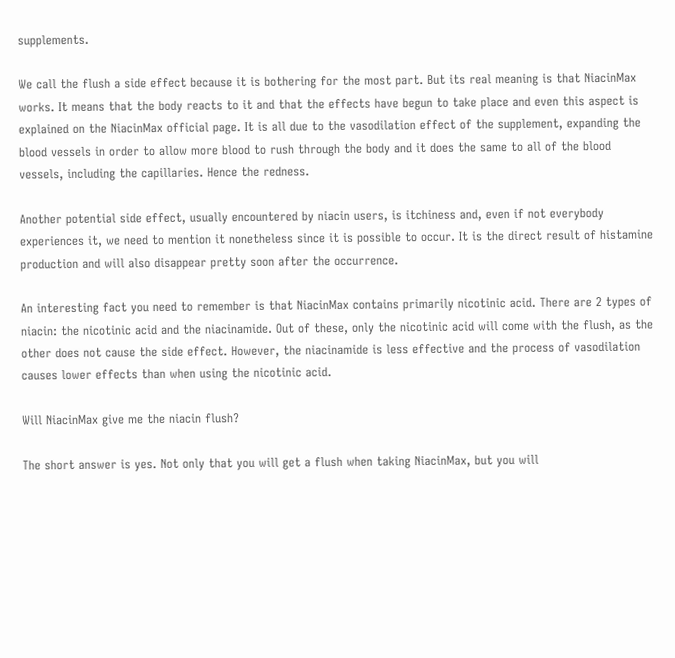supplements.

We call the flush a side effect because it is bothering for the most part. But its real meaning is that NiacinMax works. It means that the body reacts to it and that the effects have begun to take place and even this aspect is explained on the NiacinMax official page. It is all due to the vasodilation effect of the supplement, expanding the blood vessels in order to allow more blood to rush through the body and it does the same to all of the blood vessels, including the capillaries. Hence the redness.

Another potential side effect, usually encountered by niacin users, is itchiness and, even if not everybody experiences it, we need to mention it nonetheless since it is possible to occur. It is the direct result of histamine production and will also disappear pretty soon after the occurrence.

An interesting fact you need to remember is that NiacinMax contains primarily nicotinic acid. There are 2 types of niacin: the nicotinic acid and the niacinamide. Out of these, only the nicotinic acid will come with the flush, as the other does not cause the side effect. However, the niacinamide is less effective and the process of vasodilation causes lower effects than when using the nicotinic acid.

Will NiacinMax give me the niacin flush?

The short answer is yes. Not only that you will get a flush when taking NiacinMax, but you will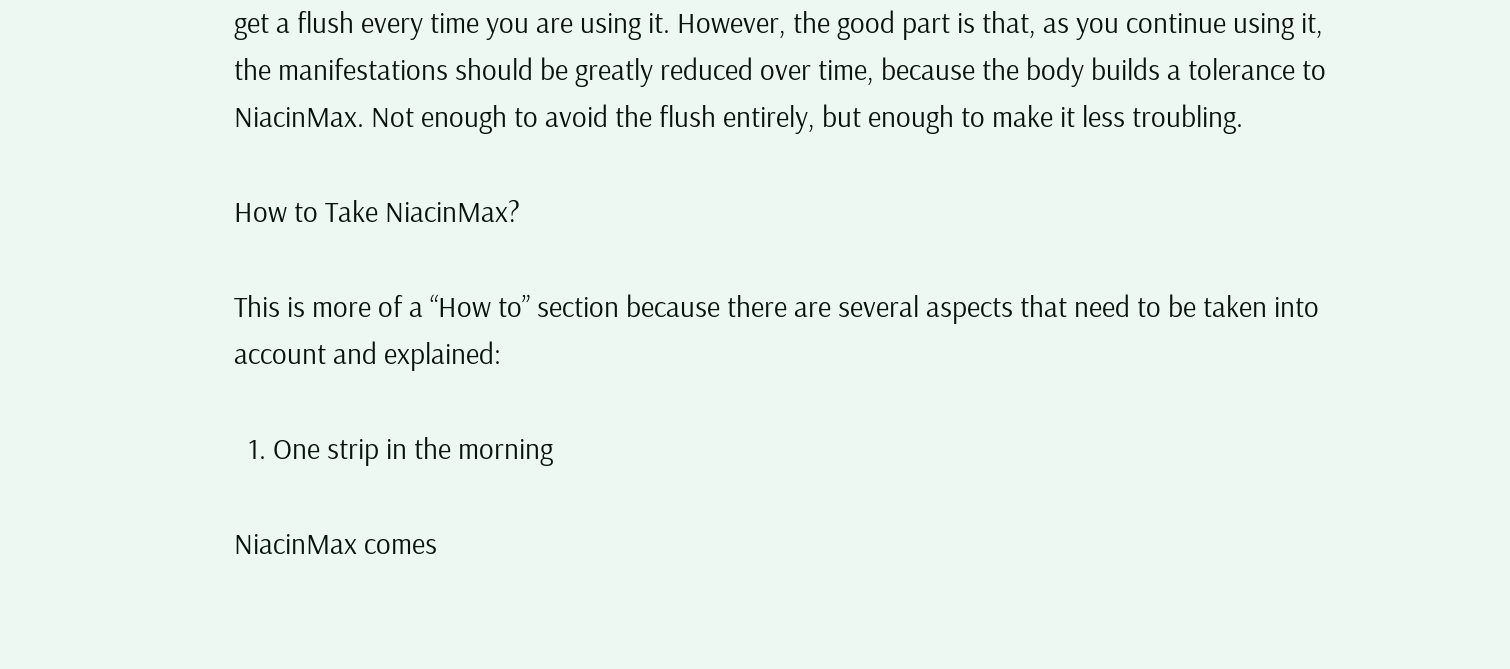get a flush every time you are using it. However, the good part is that, as you continue using it, the manifestations should be greatly reduced over time, because the body builds a tolerance to NiacinMax. Not enough to avoid the flush entirely, but enough to make it less troubling.

How to Take NiacinMax?

This is more of a “How to” section because there are several aspects that need to be taken into account and explained:

  1. One strip in the morning

NiacinMax comes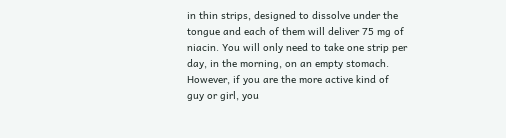in thin strips, designed to dissolve under the tongue and each of them will deliver 75 mg of niacin. You will only need to take one strip per day, in the morning, on an empty stomach. However, if you are the more active kind of guy or girl, you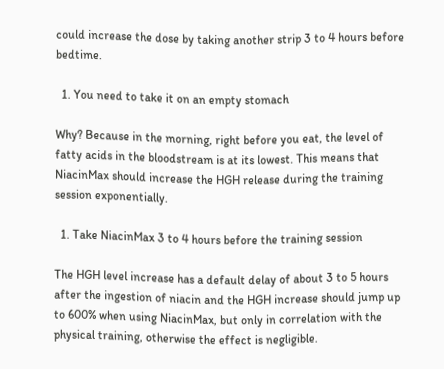could increase the dose by taking another strip 3 to 4 hours before bedtime.

  1. You need to take it on an empty stomach

Why? Because in the morning, right before you eat, the level of fatty acids in the bloodstream is at its lowest. This means that NiacinMax should increase the HGH release during the training session exponentially.

  1. Take NiacinMax 3 to 4 hours before the training session

The HGH level increase has a default delay of about 3 to 5 hours after the ingestion of niacin and the HGH increase should jump up to 600% when using NiacinMax, but only in correlation with the physical training, otherwise the effect is negligible.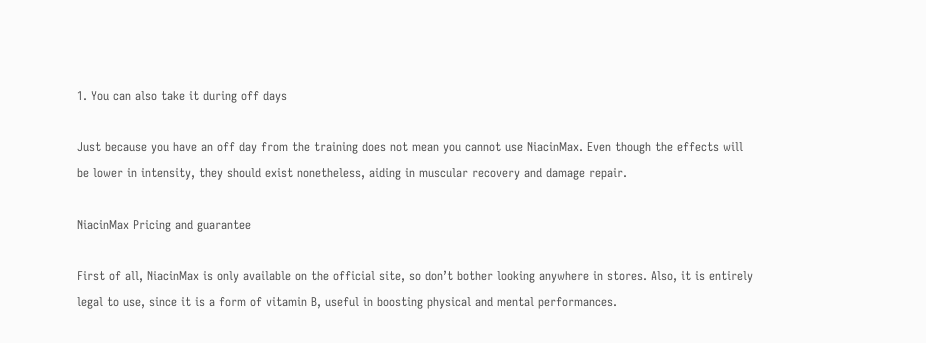1. You can also take it during off days

Just because you have an off day from the training does not mean you cannot use NiacinMax. Even though the effects will be lower in intensity, they should exist nonetheless, aiding in muscular recovery and damage repair.

NiacinMax Pricing and guarantee

First of all, NiacinMax is only available on the official site, so don’t bother looking anywhere in stores. Also, it is entirely legal to use, since it is a form of vitamin B, useful in boosting physical and mental performances.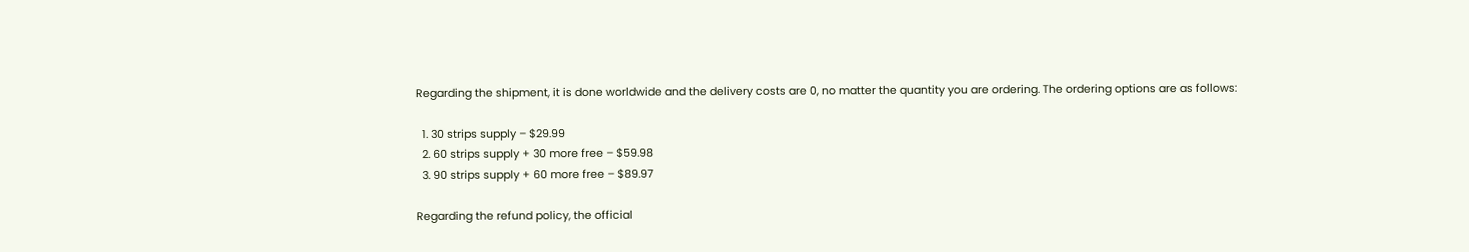Regarding the shipment, it is done worldwide and the delivery costs are 0, no matter the quantity you are ordering. The ordering options are as follows:

  1. 30 strips supply – $29.99
  2. 60 strips supply + 30 more free – $59.98
  3. 90 strips supply + 60 more free – $89.97

Regarding the refund policy, the official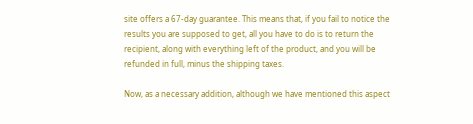site offers a 67-day guarantee. This means that, if you fail to notice the results you are supposed to get, all you have to do is to return the recipient, along with everything left of the product, and you will be refunded in full, minus the shipping taxes.

Now, as a necessary addition, although we have mentioned this aspect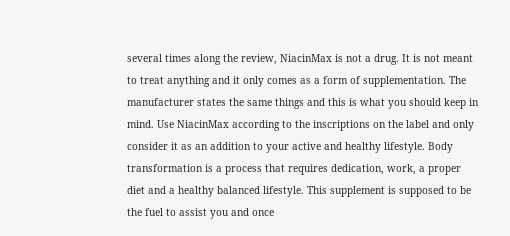several times along the review, NiacinMax is not a drug. It is not meant to treat anything and it only comes as a form of supplementation. The manufacturer states the same things and this is what you should keep in mind. Use NiacinMax according to the inscriptions on the label and only consider it as an addition to your active and healthy lifestyle. Body transformation is a process that requires dedication, work, a proper diet and a healthy balanced lifestyle. This supplement is supposed to be the fuel to assist you and once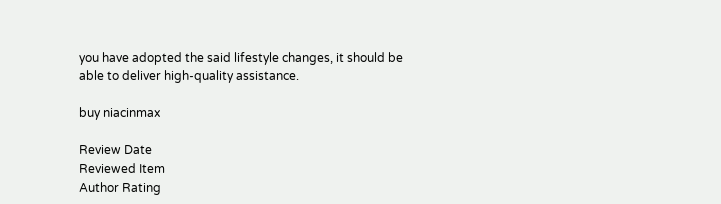you have adopted the said lifestyle changes, it should be able to deliver high-quality assistance.

buy niacinmax

Review Date
Reviewed Item
Author Rating